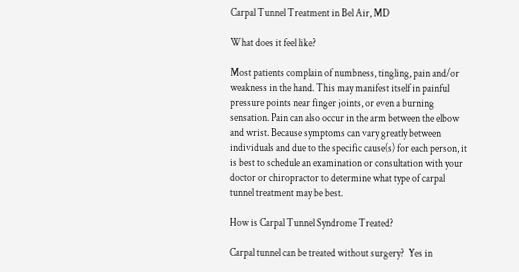Carpal Tunnel Treatment in Bel Air, MD

What does it feel like?

Most patients complain of numbness, tingling, pain and/or weakness in the hand. This may manifest itself in painful pressure points near finger joints, or even a burning sensation. Pain can also occur in the arm between the elbow and wrist. Because symptoms can vary greatly between individuals and due to the specific cause(s) for each person, it is best to schedule an examination or consultation with your doctor or chiropractor to determine what type of carpal tunnel treatment may be best.

How is Carpal Tunnel Syndrome Treated?

Carpal tunnel can be treated without surgery?  Yes in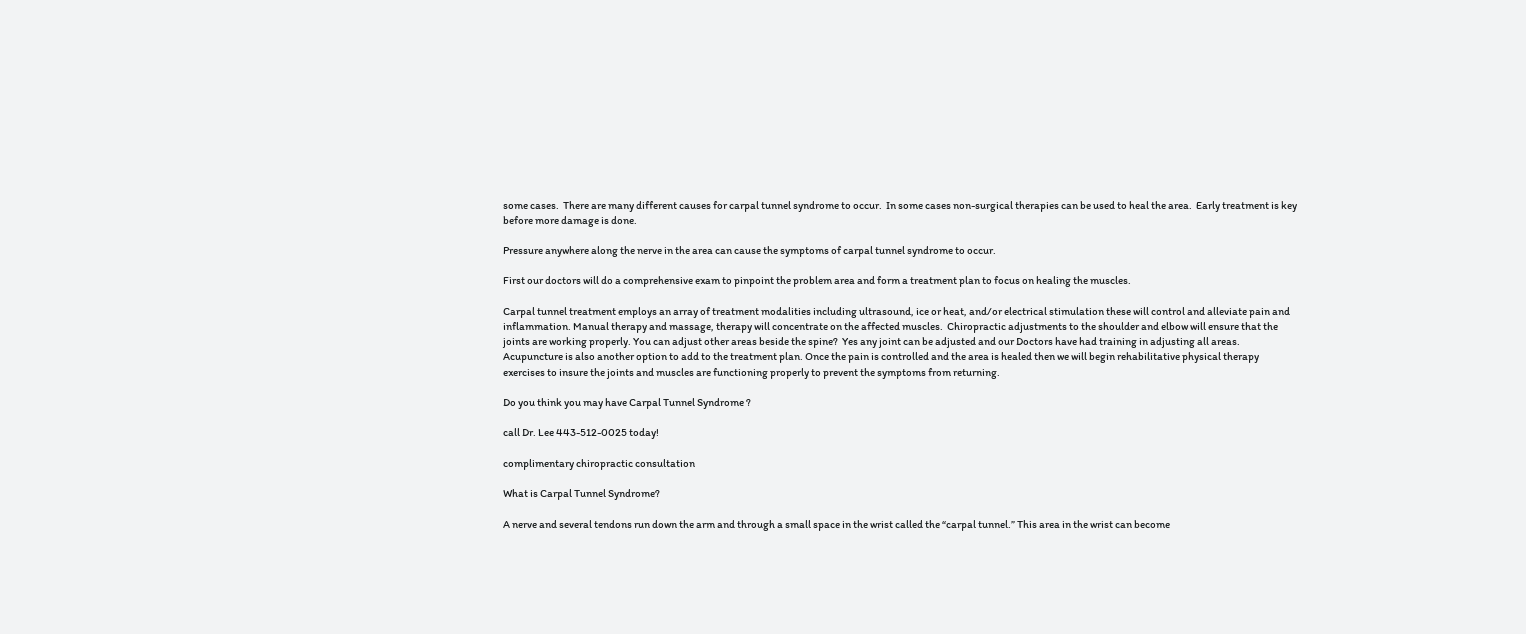some cases.  There are many different causes for carpal tunnel syndrome to occur.  In some cases non-surgical therapies can be used to heal the area.  Early treatment is key before more damage is done.

Pressure anywhere along the nerve in the area can cause the symptoms of carpal tunnel syndrome to occur.

First our doctors will do a comprehensive exam to pinpoint the problem area and form a treatment plan to focus on healing the muscles.

Carpal tunnel treatment employs an array of treatment modalities including ultrasound, ice or heat, and/or electrical stimulation these will control and alleviate pain and inflammation. Manual therapy and massage, therapy will concentrate on the affected muscles.  Chiropractic adjustments to the shoulder and elbow will ensure that the joints are working properly. You can adjust other areas beside the spine?  Yes any joint can be adjusted and our Doctors have had training in adjusting all areas.  Acupuncture is also another option to add to the treatment plan. Once the pain is controlled and the area is healed then we will begin rehabilitative physical therapy exercises to insure the joints and muscles are functioning properly to prevent the symptoms from returning.

Do you think you may have Carpal Tunnel Syndrome ?

call Dr. Lee 443-512-0025 today!

complimentary chiropractic consultation

What is Carpal Tunnel Syndrome?

A nerve and several tendons run down the arm and through a small space in the wrist called the “carpal tunnel.” This area in the wrist can become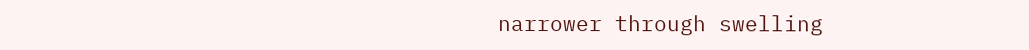narrower through swelling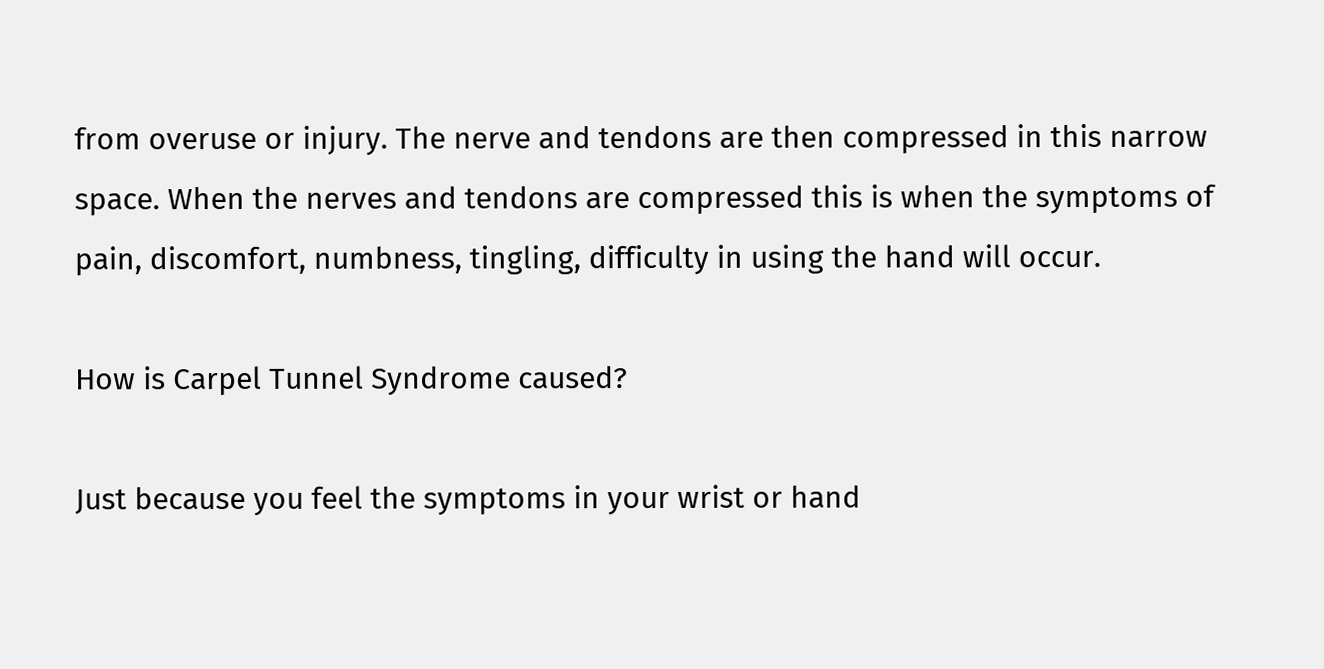from overuse or injury. The nerve and tendons are then compressed in this narrow space. When the nerves and tendons are compressed this is when the symptoms of pain, discomfort, numbness, tingling, difficulty in using the hand will occur.

How is Carpel Tunnel Syndrome caused?

Just because you feel the symptoms in your wrist or hand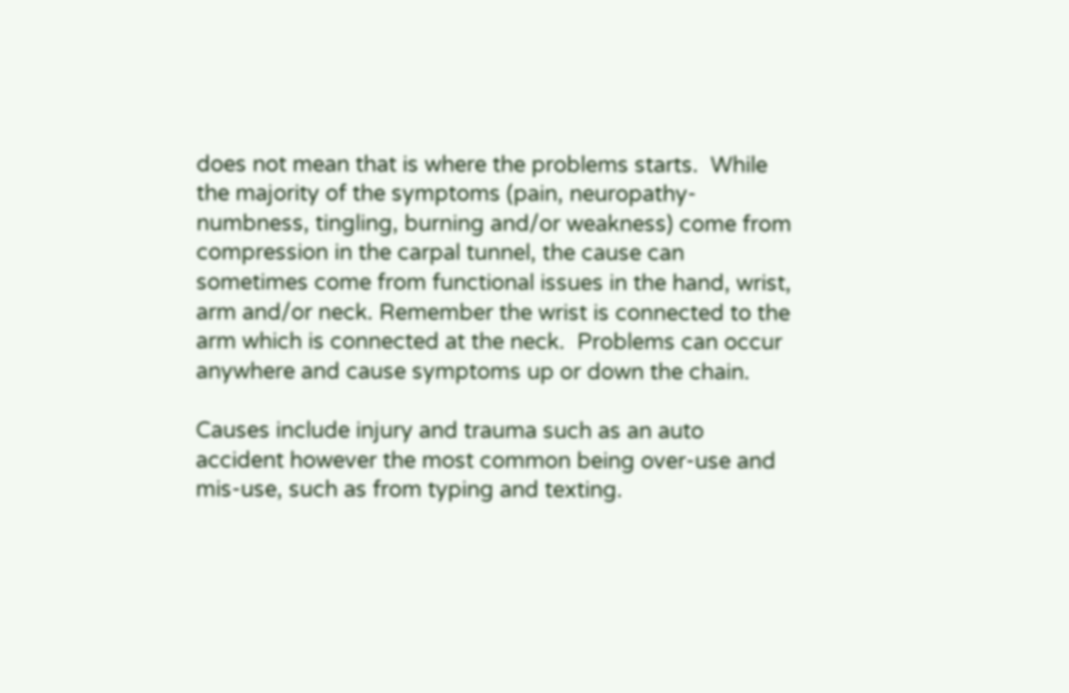does not mean that is where the problems starts.  While the majority of the symptoms (pain, neuropathy-numbness, tingling, burning and/or weakness) come from compression in the carpal tunnel, the cause can sometimes come from functional issues in the hand, wrist, arm and/or neck. Remember the wrist is connected to the arm which is connected at the neck.  Problems can occur anywhere and cause symptoms up or down the chain.

Causes include injury and trauma such as an auto accident however the most common being over-use and mis-use, such as from typing and texting.